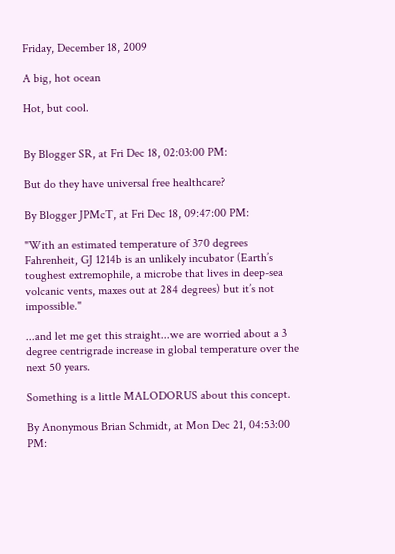Friday, December 18, 2009

A big, hot ocean

Hot, but cool.


By Blogger SR, at Fri Dec 18, 02:03:00 PM:

But do they have universal free healthcare?

By Blogger JPMcT, at Fri Dec 18, 09:47:00 PM:

"With an estimated temperature of 370 degrees Fahrenheit, GJ 1214b is an unlikely incubator (Earth’s toughest extremophile, a microbe that lives in deep-sea volcanic vents, maxes out at 284 degrees) but it’s not impossible."

...and let me get this straight...we are worried about a 3 degree centrigrade increase in global temperature over the next 50 years.

Something is a little MALODORUS about this concept.

By Anonymous Brian Schmidt, at Mon Dec 21, 04:53:00 PM: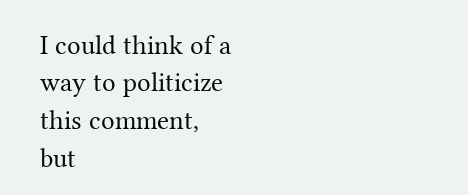I could think of a way to politicize this comment, but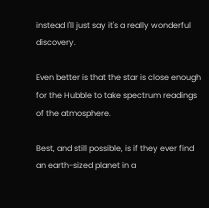instead I'll just say it's a really wonderful discovery.

Even better is that the star is close enough for the Hubble to take spectrum readings of the atmosphere.

Best, and still possible, is if they ever find an earth-sized planet in a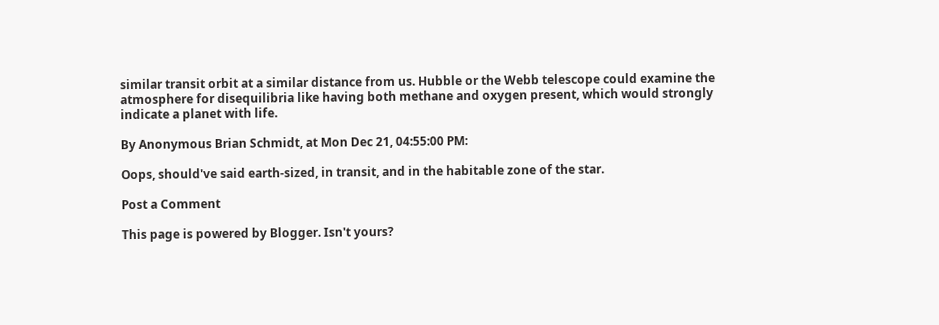similar transit orbit at a similar distance from us. Hubble or the Webb telescope could examine the atmosphere for disequilibria like having both methane and oxygen present, which would strongly indicate a planet with life.

By Anonymous Brian Schmidt, at Mon Dec 21, 04:55:00 PM:

Oops, should've said earth-sized, in transit, and in the habitable zone of the star.

Post a Comment

This page is powered by Blogger. Isn't yours?